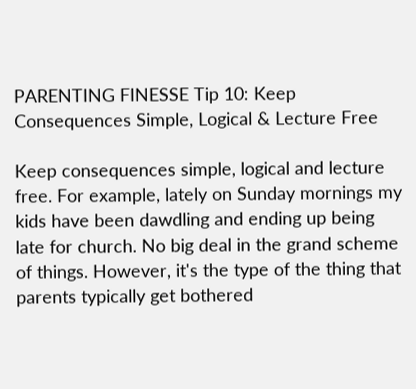PARENTING FINESSE Tip 10: Keep Consequences Simple, Logical & Lecture Free

Keep consequences simple, logical and lecture free. For example, lately on Sunday mornings my kids have been dawdling and ending up being late for church. No big deal in the grand scheme of things. However, it's the type of the thing that parents typically get bothered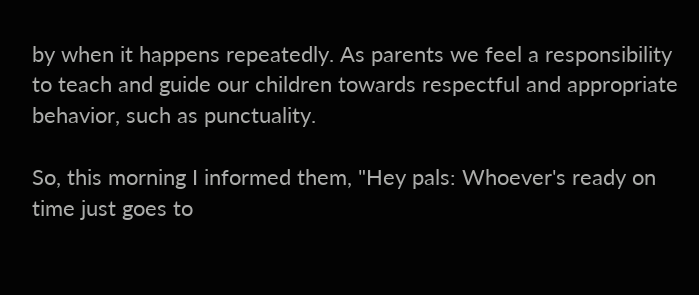by when it happens repeatedly. As parents we feel a responsibility to teach and guide our children towards respectful and appropriate behavior, such as punctuality.

So, this morning I informed them, "Hey pals: Whoever's ready on time just goes to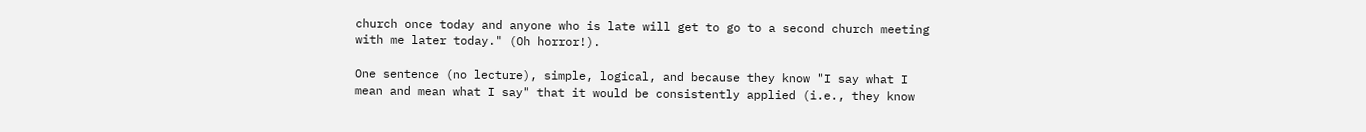church once today and anyone who is late will get to go to a second church meeting with me later today." (Oh horror!).

One sentence (no lecture), simple, logical, and because they know "I say what I mean and mean what I say" that it would be consistently applied (i.e., they know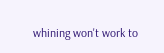whining won't work to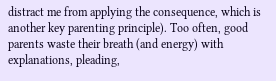distract me from applying the consequence, which is another key parenting principle). Too often, good parents waste their breath (and energy) with explanations, pleading,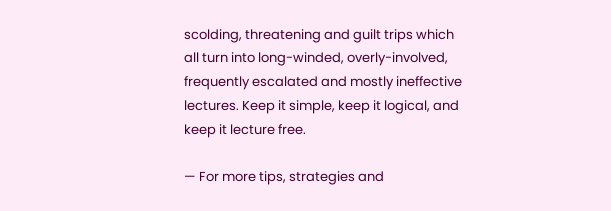scolding, threatening and guilt trips which all turn into long-winded, overly-involved, frequently escalated and mostly ineffective lectures. Keep it simple, keep it logical, and keep it lecture free.

— For more tips, strategies and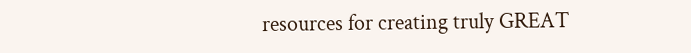resources for creating truly GREAT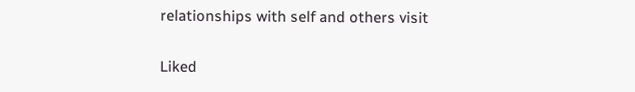relationships with self and others visit

Liked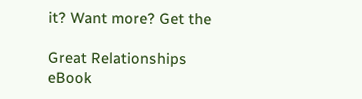it? Want more? Get the

Great Relationships eBook